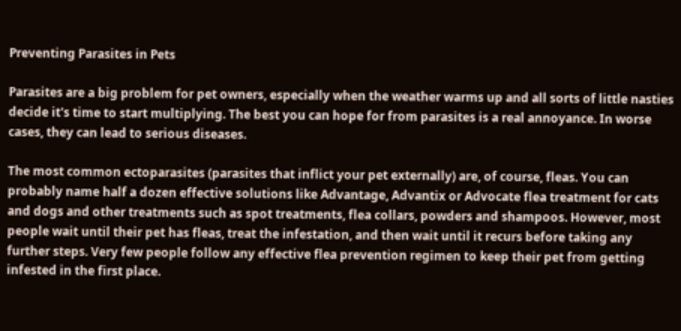Preventing Parasites in Pets

Parasites are a big problem for pet owners, especially when the weather warms up and all sorts of little nasties decide it's time to start multiplying. The best you can hope for from parasites is a real annoyance. In worse cases, they can lead to serious diseases.

The most common ectoparasites (parasites that inflict your pet externally) are, of course, fleas. You can probably name half a dozen effective solutions like Advantage, Advantix or Advocate flea treatment for cats and dogs and other treatments such as spot treatments, flea collars, powders and shampoos. However, most people wait until their pet has fleas, treat the infestation, and then wait until it recurs before taking any further steps. Very few people follow any effective flea prevention regimen to keep their pet from getting infested in the first place.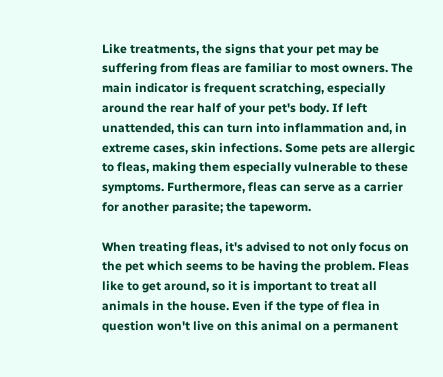Like treatments, the signs that your pet may be suffering from fleas are familiar to most owners. The main indicator is frequent scratching, especially around the rear half of your pet's body. If left unattended, this can turn into inflammation and, in extreme cases, skin infections. Some pets are allergic to fleas, making them especially vulnerable to these symptoms. Furthermore, fleas can serve as a carrier for another parasite; the tapeworm.

When treating fleas, it's advised to not only focus on the pet which seems to be having the problem. Fleas like to get around, so it is important to treat all animals in the house. Even if the type of flea in question won't live on this animal on a permanent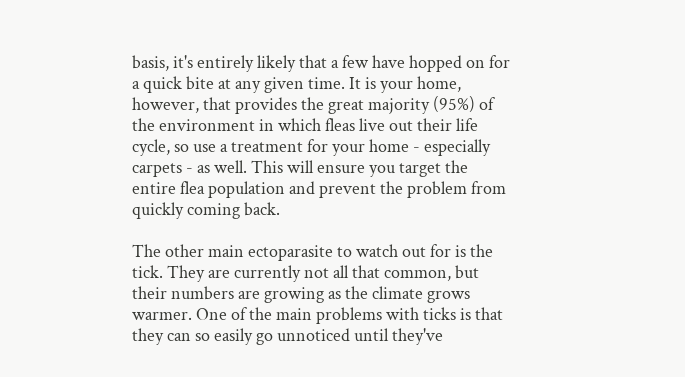basis, it's entirely likely that a few have hopped on for a quick bite at any given time. It is your home, however, that provides the great majority (95%) of the environment in which fleas live out their life cycle, so use a treatment for your home - especially carpets - as well. This will ensure you target the entire flea population and prevent the problem from quickly coming back.

The other main ectoparasite to watch out for is the tick. They are currently not all that common, but their numbers are growing as the climate grows warmer. One of the main problems with ticks is that they can so easily go unnoticed until they've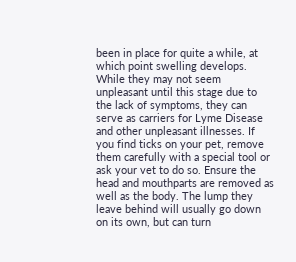been in place for quite a while, at which point swelling develops. While they may not seem unpleasant until this stage due to the lack of symptoms, they can serve as carriers for Lyme Disease and other unpleasant illnesses. If you find ticks on your pet, remove them carefully with a special tool or ask your vet to do so. Ensure the head and mouthparts are removed as well as the body. The lump they leave behind will usually go down on its own, but can turn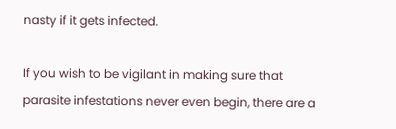nasty if it gets infected.

If you wish to be vigilant in making sure that parasite infestations never even begin, there are a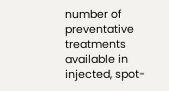number of preventative treatments available in injected, spot-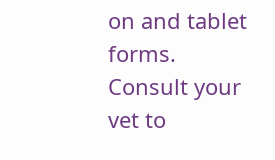on and tablet forms. Consult your vet to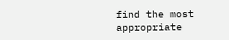find the most appropriate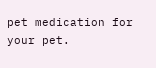pet medication for your pet.